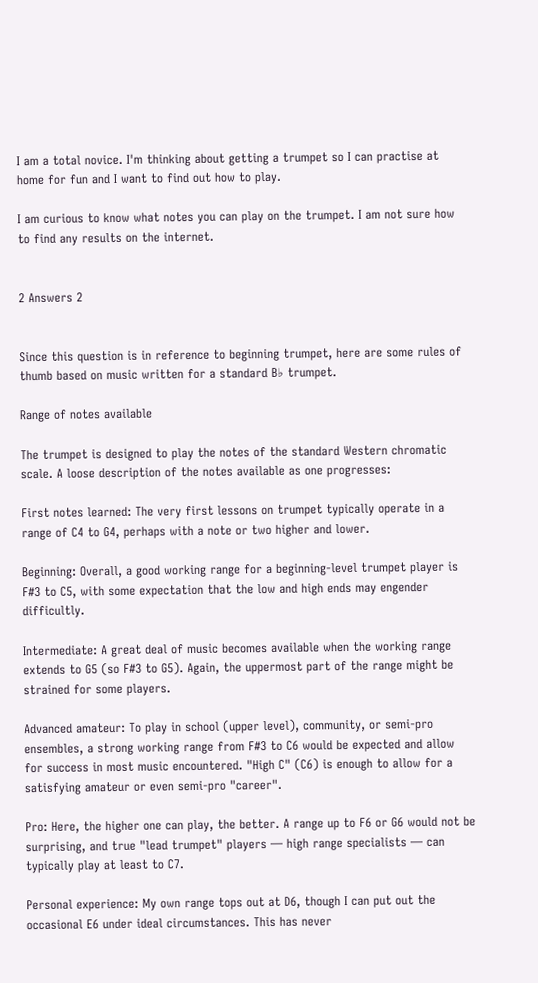I am a total novice. I'm thinking about getting a trumpet so I can practise at home for fun and I want to find out how to play.

I am curious to know what notes you can play on the trumpet. I am not sure how to find any results on the internet.


2 Answers 2


Since this question is in reference to beginning trumpet, here are some rules of thumb based on music written for a standard B♭ trumpet.

Range of notes available

The trumpet is designed to play the notes of the standard Western chromatic scale. A loose description of the notes available as one progresses:

First notes learned: The very first lessons on trumpet typically operate in a range of C4 to G4, perhaps with a note or two higher and lower.

Beginning: Overall, a good working range for a beginning-level trumpet player is F#3 to C5, with some expectation that the low and high ends may engender difficultly.

Intermediate: A great deal of music becomes available when the working range extends to G5 (so F#3 to G5). Again, the uppermost part of the range might be strained for some players.

Advanced amateur: To play in school (upper level), community, or semi-pro ensembles, a strong working range from F#3 to C6 would be expected and allow for success in most music encountered. "High C" (C6) is enough to allow for a satisfying amateur or even semi-pro "career".

Pro: Here, the higher one can play, the better. A range up to F6 or G6 would not be surprising, and true "lead trumpet" players — high range specialists — can typically play at least to C7.

Personal experience: My own range tops out at D6, though I can put out the occasional E6 under ideal circumstances. This has never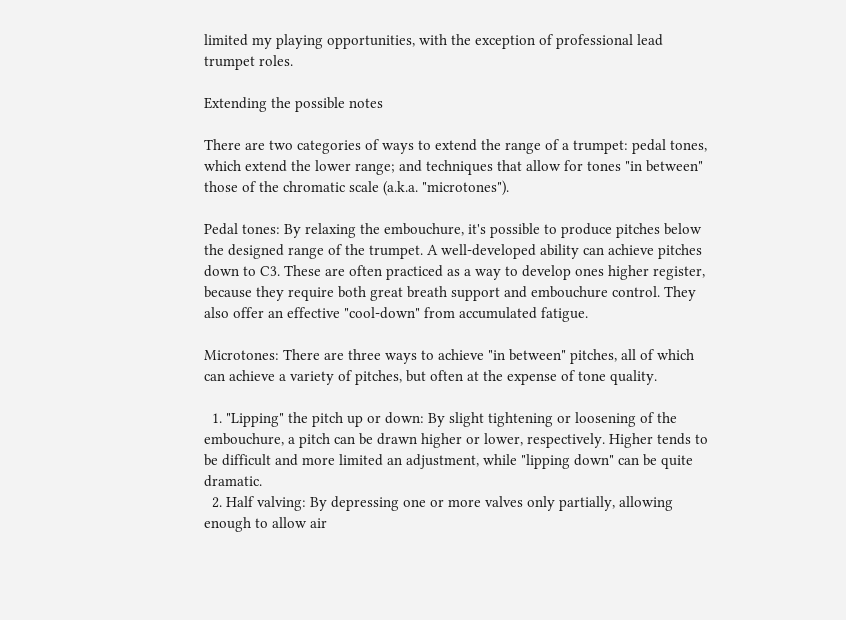limited my playing opportunities, with the exception of professional lead trumpet roles.

Extending the possible notes

There are two categories of ways to extend the range of a trumpet: pedal tones, which extend the lower range; and techniques that allow for tones "in between" those of the chromatic scale (a.k.a. "microtones").

Pedal tones: By relaxing the embouchure, it's possible to produce pitches below the designed range of the trumpet. A well-developed ability can achieve pitches down to C3. These are often practiced as a way to develop ones higher register, because they require both great breath support and embouchure control. They also offer an effective "cool-down" from accumulated fatigue.

Microtones: There are three ways to achieve "in between" pitches, all of which can achieve a variety of pitches, but often at the expense of tone quality.

  1. "Lipping" the pitch up or down: By slight tightening or loosening of the embouchure, a pitch can be drawn higher or lower, respectively. Higher tends to be difficult and more limited an adjustment, while "lipping down" can be quite dramatic.
  2. Half valving: By depressing one or more valves only partially, allowing enough to allow air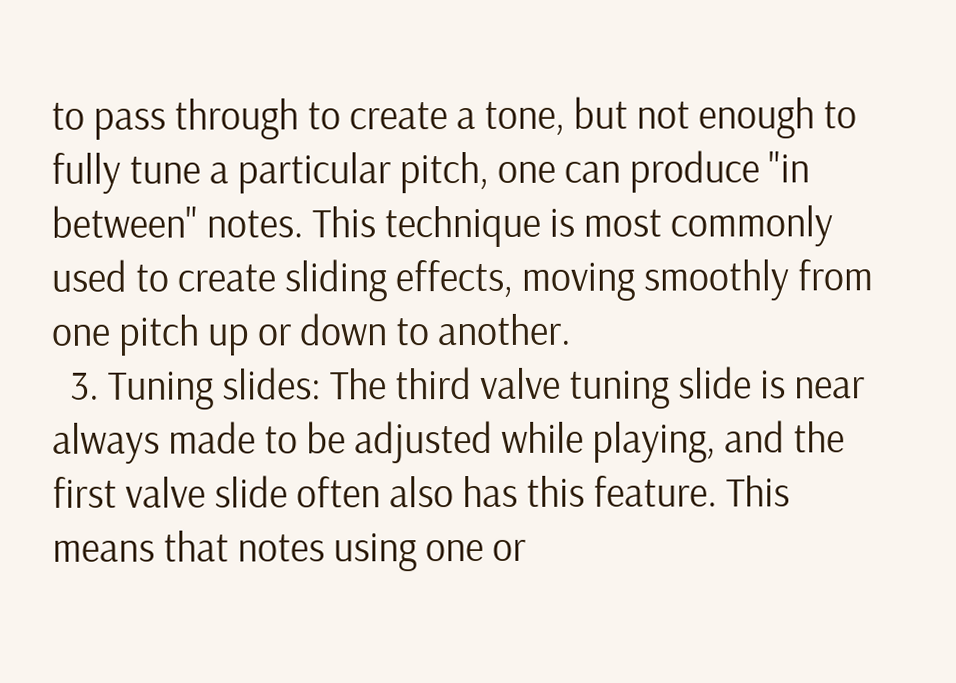to pass through to create a tone, but not enough to fully tune a particular pitch, one can produce "in between" notes. This technique is most commonly used to create sliding effects, moving smoothly from one pitch up or down to another.
  3. Tuning slides: The third valve tuning slide is near always made to be adjusted while playing, and the first valve slide often also has this feature. This means that notes using one or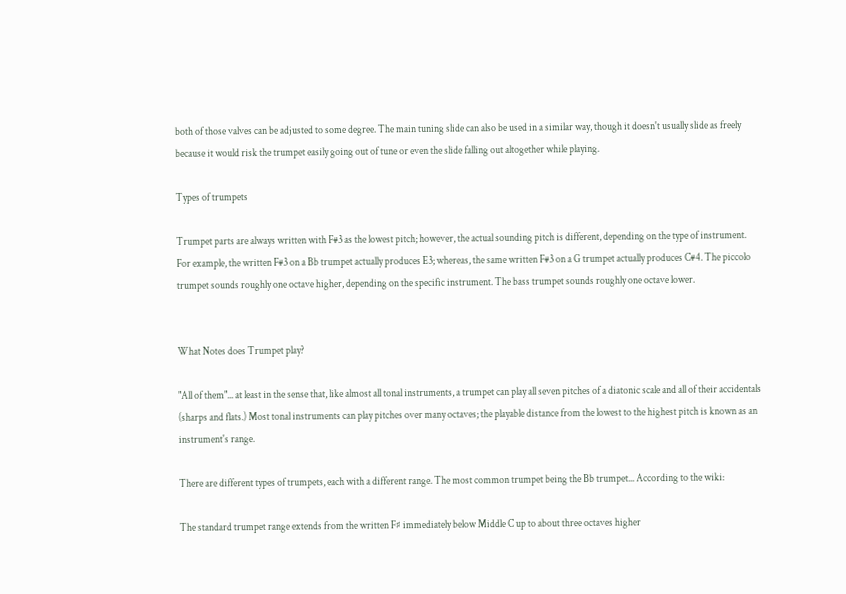both of those valves can be adjusted to some degree. The main tuning slide can also be used in a similar way, though it doesn't usually slide as freely because it would risk the trumpet easily going out of tune or even the slide falling out altogether while playing.

Types of trumpets

Trumpet parts are always written with F#3 as the lowest pitch; however, the actual sounding pitch is different, depending on the type of instrument. For example, the written F#3 on a Bb trumpet actually produces E3; whereas, the same written F#3 on a G trumpet actually produces C#4. The piccolo trumpet sounds roughly one octave higher, depending on the specific instrument. The bass trumpet sounds roughly one octave lower.


What Notes does Trumpet play?

"All of them"... at least in the sense that, like almost all tonal instruments, a trumpet can play all seven pitches of a diatonic scale and all of their accidentals (sharps and flats.) Most tonal instruments can play pitches over many octaves; the playable distance from the lowest to the highest pitch is known as an instrument's range.

There are different types of trumpets, each with a different range. The most common trumpet being the Bb trumpet... According to the wiki:

The standard trumpet range extends from the written F♯ immediately below Middle C up to about three octaves higher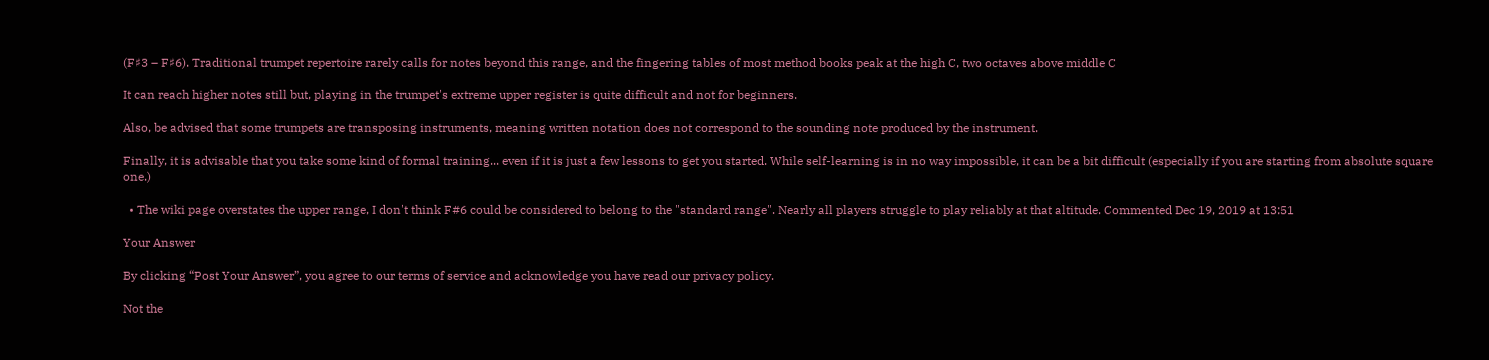(F♯3 – F♯6). Traditional trumpet repertoire rarely calls for notes beyond this range, and the fingering tables of most method books peak at the high C, two octaves above middle C

It can reach higher notes still but, playing in the trumpet's extreme upper register is quite difficult and not for beginners.

Also, be advised that some trumpets are transposing instruments, meaning written notation does not correspond to the sounding note produced by the instrument.

Finally, it is advisable that you take some kind of formal training... even if it is just a few lessons to get you started. While self-learning is in no way impossible, it can be a bit difficult (especially if you are starting from absolute square one.)

  • The wiki page overstates the upper range, I don't think F#6 could be considered to belong to the "standard range". Nearly all players struggle to play reliably at that altitude. Commented Dec 19, 2019 at 13:51

Your Answer

By clicking “Post Your Answer”, you agree to our terms of service and acknowledge you have read our privacy policy.

Not the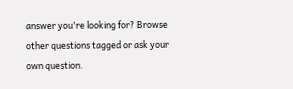answer you're looking for? Browse other questions tagged or ask your own question.